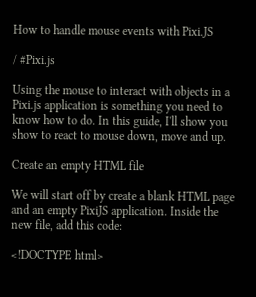How to handle mouse events with Pixi.JS

/ #Pixi.js

Using the mouse to interact with objects in a Pixi.js application is something you need to know how to do. In this guide, I'll show you show to react to mouse down, move and up.

Create an empty HTML file

We will start off by create a blank HTML page and an empty PixiJS application. Inside the new file, add this code:

<!DOCTYPE html>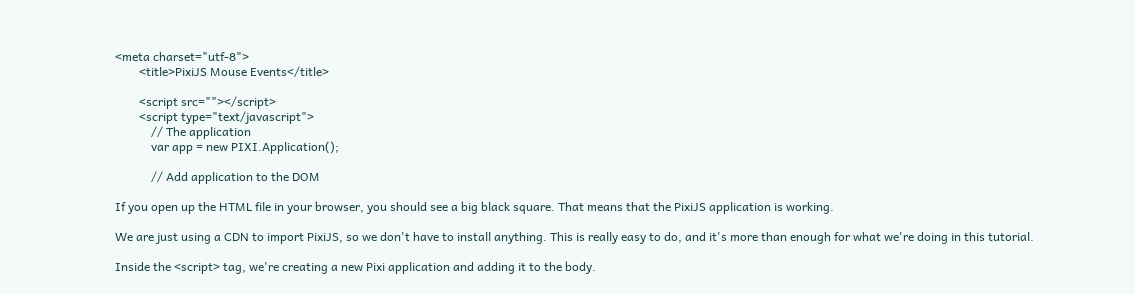<meta charset="utf-8">
        <title>PixiJS Mouse Events</title>

        <script src=""></script>
        <script type="text/javascript">
            // The application
            var app = new PIXI.Application();

            // Add application to the DOM

If you open up the HTML file in your browser, you should see a big black square. That means that the PixiJS application is working.

We are just using a CDN to import PixiJS, so we don't have to install anything. This is really easy to do, and it's more than enough for what we're doing in this tutorial.

Inside the <script> tag, we're creating a new Pixi application and adding it to the body.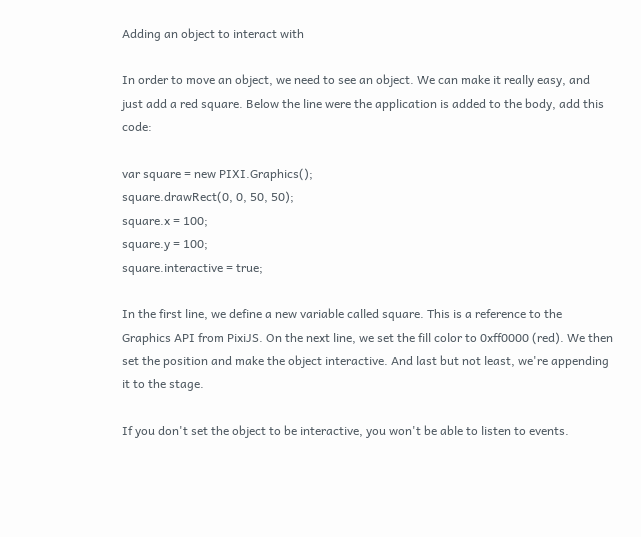Adding an object to interact with

In order to move an object, we need to see an object. We can make it really easy, and just add a red square. Below the line were the application is added to the body, add this code:

var square = new PIXI.Graphics();
square.drawRect(0, 0, 50, 50);
square.x = 100;
square.y = 100;
square.interactive = true;

In the first line, we define a new variable called square. This is a reference to the Graphics API from PixiJS. On the next line, we set the fill color to 0xff0000 (red). We then set the position and make the object interactive. And last but not least, we're appending it to the stage.

If you don't set the object to be interactive, you won't be able to listen to events.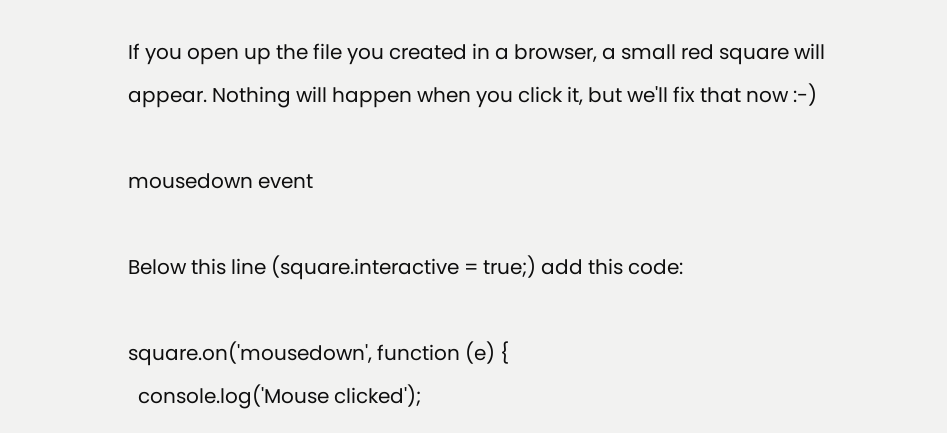If you open up the file you created in a browser, a small red square will appear. Nothing will happen when you click it, but we'll fix that now :-)

mousedown event

Below this line (square.interactive = true;) add this code:

square.on('mousedown', function (e) {
  console.log('Mouse clicked');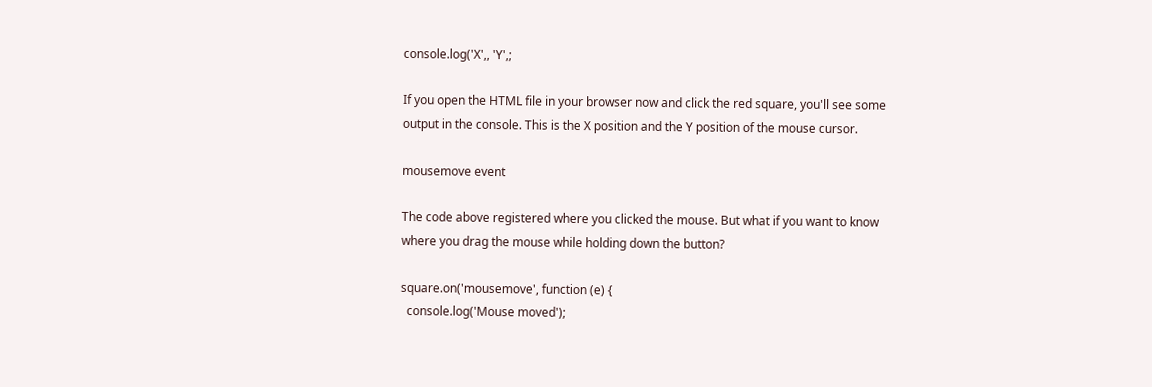console.log('X',, 'Y',;

If you open the HTML file in your browser now and click the red square, you'll see some output in the console. This is the X position and the Y position of the mouse cursor.

mousemove event

The code above registered where you clicked the mouse. But what if you want to know where you drag the mouse while holding down the button?

square.on('mousemove', function (e) {
  console.log('Mouse moved');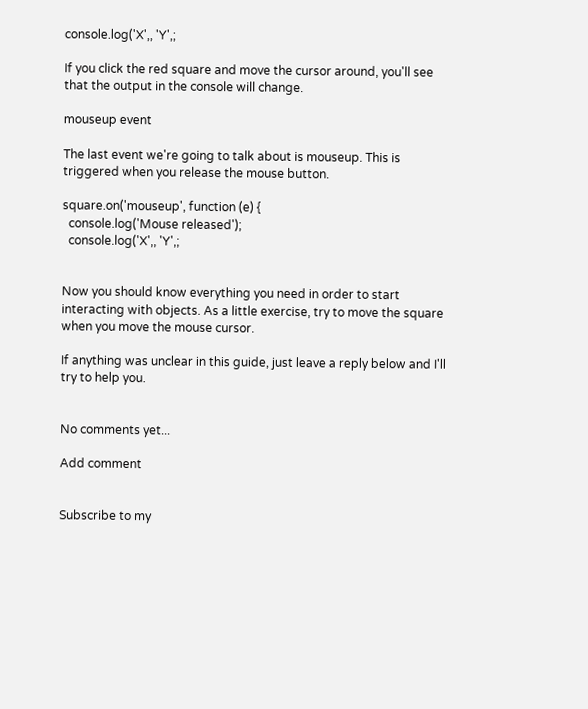console.log('X',, 'Y',;

If you click the red square and move the cursor around, you'll see that the output in the console will change.

mouseup event

The last event we're going to talk about is mouseup. This is triggered when you release the mouse button.

square.on('mouseup', function (e) {
  console.log('Mouse released');
  console.log('X',, 'Y',;


Now you should know everything you need in order to start interacting with objects. As a little exercise, try to move the square when you move the mouse cursor.

If anything was unclear in this guide, just leave a reply below and I'll try to help you.


No comments yet...

Add comment


Subscribe to my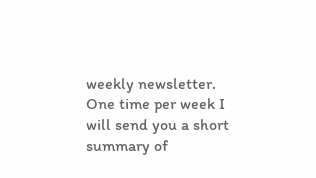weekly newsletter. One time per week I will send you a short summary of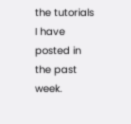the tutorials I have posted in the past week.